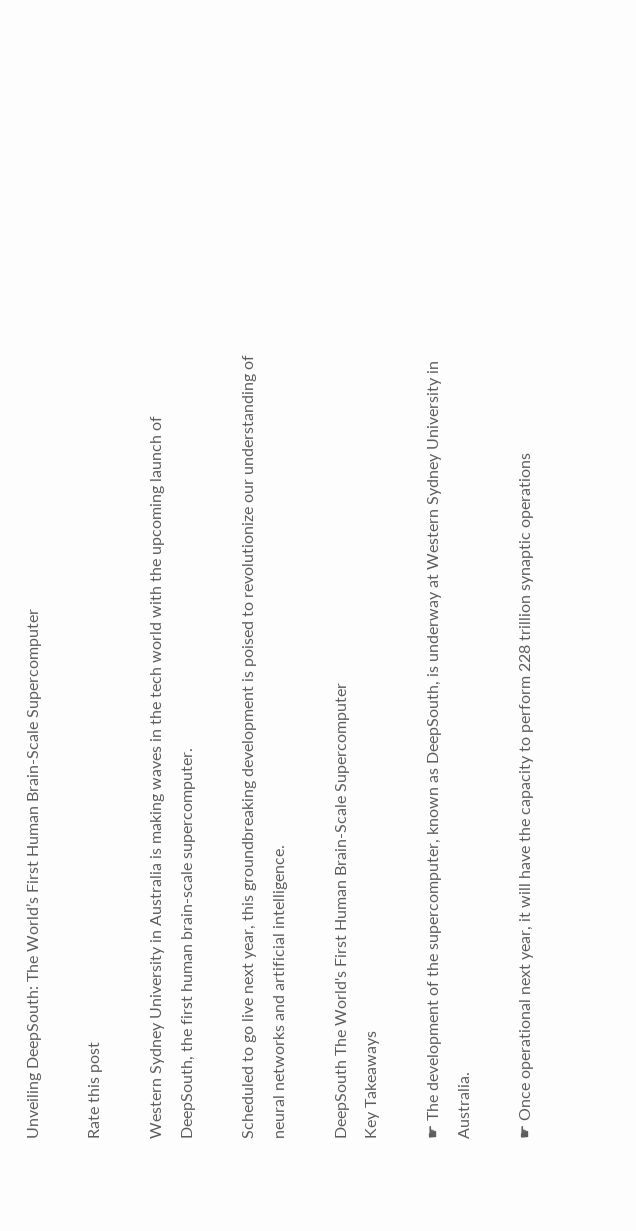Unveiling DeepSouth: The World’s First Human Brain-Scale Supercomputer

Rate this post

Western Sydney University in Australia is making waves in the tech world with the upcoming launch of DeepSouth, the first human brain-scale supercomputer.

Scheduled to go live next year, this groundbreaking development is poised to revolutionize our understanding of neural networks and artificial intelligence.

DeepSouth The World's First Human Brain-Scale Supercomputer
Key Takeaways

☛ The development of the supercomputer, known as DeepSouth, is underway at Western Sydney University in Australia.

☛ Once operational next year, it will have the capacity to perform 228 trillion synaptic operations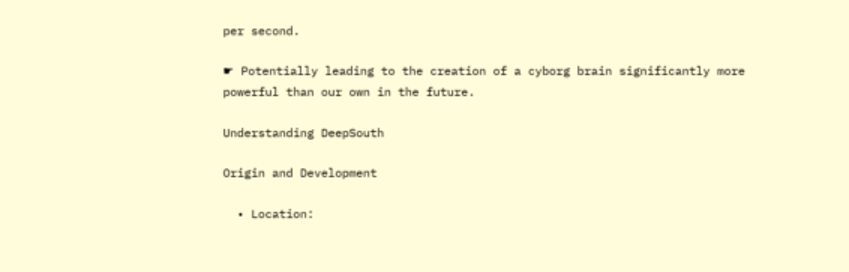per second.

☛ Potentially leading to the creation of a cyborg brain significantly more powerful than our own in the future.

Understanding DeepSouth

Origin and Development

  • Location: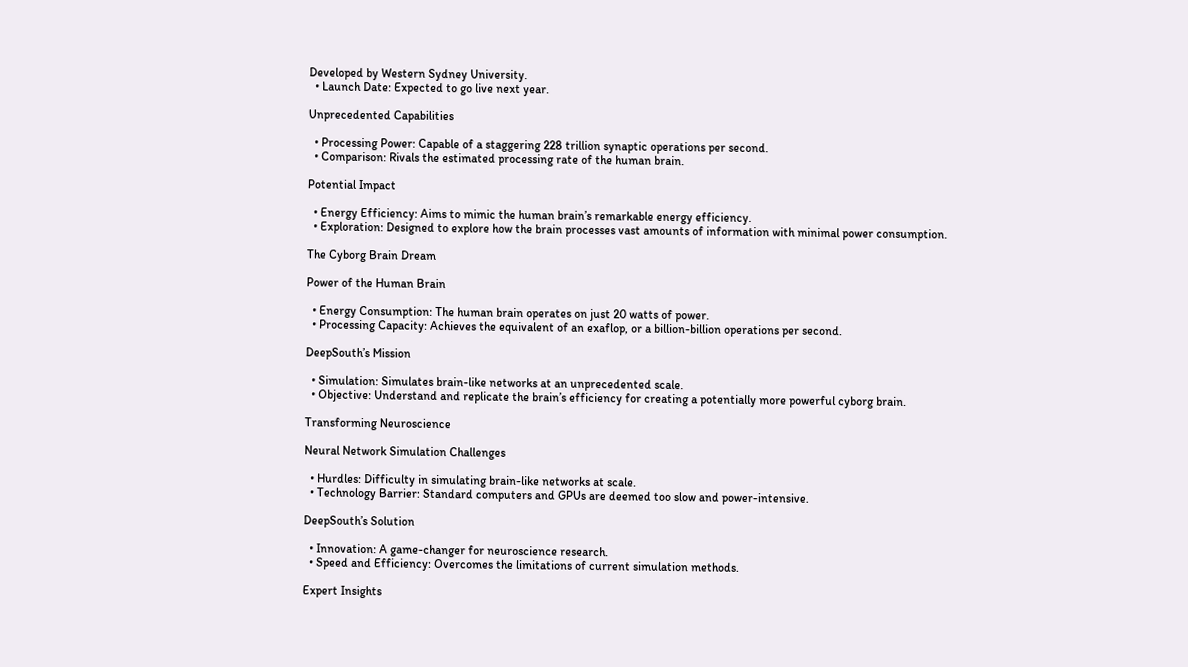Developed by Western Sydney University.
  • Launch Date: Expected to go live next year.

Unprecedented Capabilities

  • Processing Power: Capable of a staggering 228 trillion synaptic operations per second.
  • Comparison: Rivals the estimated processing rate of the human brain.

Potential Impact

  • Energy Efficiency: Aims to mimic the human brain’s remarkable energy efficiency.
  • Exploration: Designed to explore how the brain processes vast amounts of information with minimal power consumption.

The Cyborg Brain Dream

Power of the Human Brain

  • Energy Consumption: The human brain operates on just 20 watts of power.
  • Processing Capacity: Achieves the equivalent of an exaflop, or a billion-billion operations per second.

DeepSouth’s Mission

  • Simulation: Simulates brain-like networks at an unprecedented scale.
  • Objective: Understand and replicate the brain’s efficiency for creating a potentially more powerful cyborg brain.

Transforming Neuroscience

Neural Network Simulation Challenges

  • Hurdles: Difficulty in simulating brain-like networks at scale.
  • Technology Barrier: Standard computers and GPUs are deemed too slow and power-intensive.

DeepSouth’s Solution

  • Innovation: A game-changer for neuroscience research.
  • Speed and Efficiency: Overcomes the limitations of current simulation methods.

Expert Insights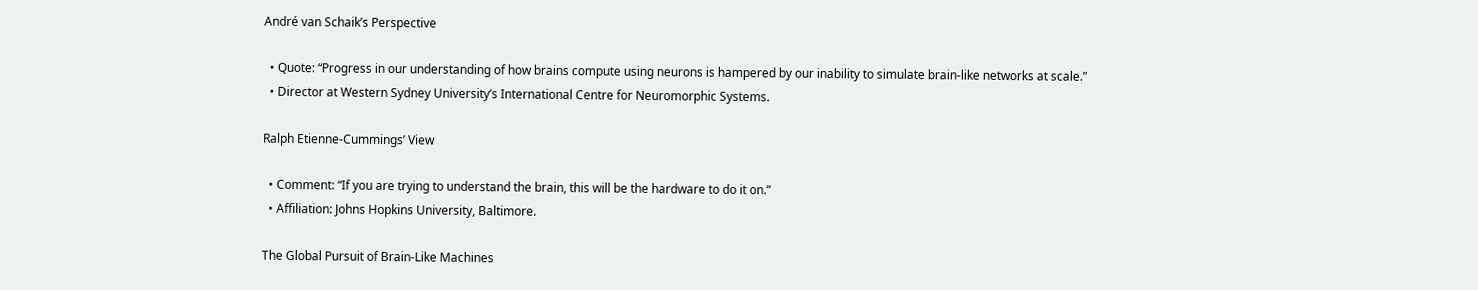André van Schaik’s Perspective

  • Quote: “Progress in our understanding of how brains compute using neurons is hampered by our inability to simulate brain-like networks at scale.”
  • Director at Western Sydney University’s International Centre for Neuromorphic Systems.

Ralph Etienne-Cummings’ View

  • Comment: “If you are trying to understand the brain, this will be the hardware to do it on.”
  • Affiliation: Johns Hopkins University, Baltimore.

The Global Pursuit of Brain-Like Machines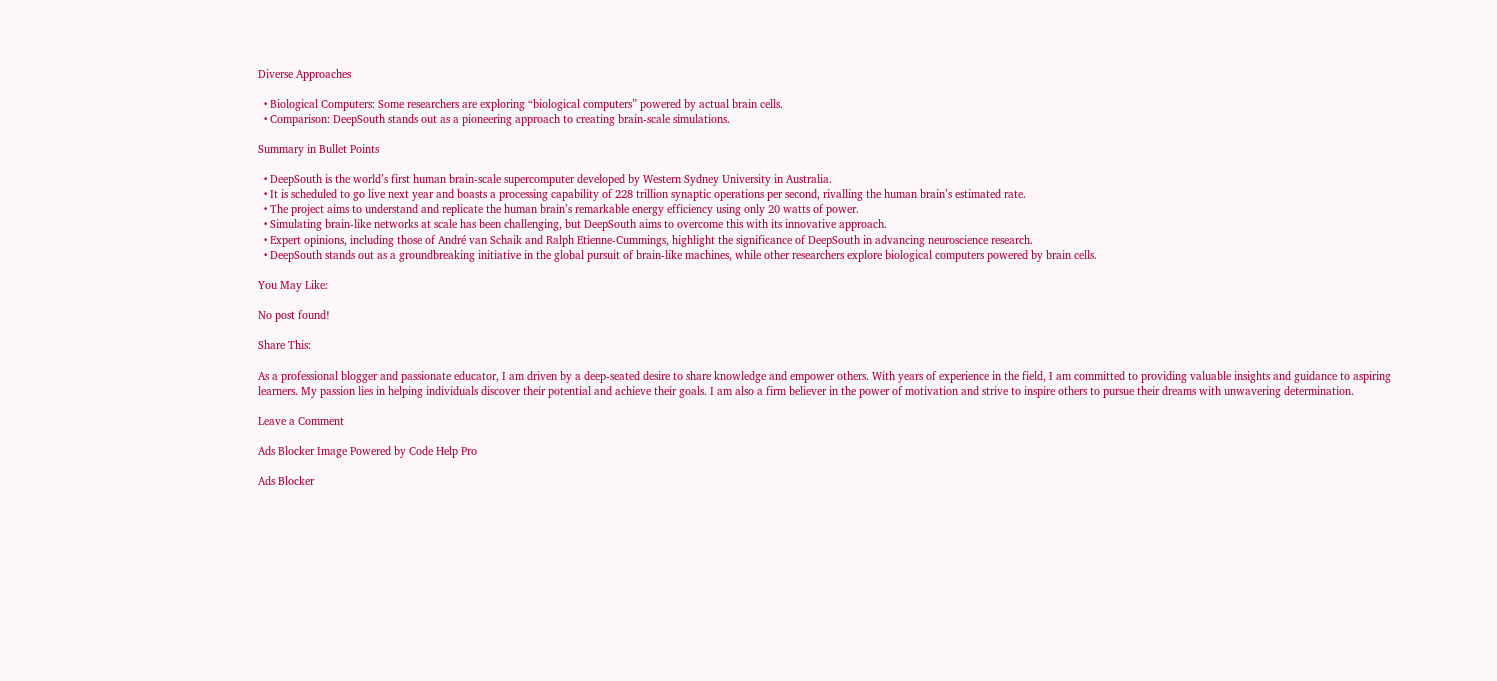Diverse Approaches

  • Biological Computers: Some researchers are exploring “biological computers” powered by actual brain cells.
  • Comparison: DeepSouth stands out as a pioneering approach to creating brain-scale simulations.

Summary in Bullet Points

  • DeepSouth is the world’s first human brain-scale supercomputer developed by Western Sydney University in Australia.
  • It is scheduled to go live next year and boasts a processing capability of 228 trillion synaptic operations per second, rivalling the human brain’s estimated rate.
  • The project aims to understand and replicate the human brain’s remarkable energy efficiency using only 20 watts of power.
  • Simulating brain-like networks at scale has been challenging, but DeepSouth aims to overcome this with its innovative approach.
  • Expert opinions, including those of André van Schaik and Ralph Etienne-Cummings, highlight the significance of DeepSouth in advancing neuroscience research.
  • DeepSouth stands out as a groundbreaking initiative in the global pursuit of brain-like machines, while other researchers explore biological computers powered by brain cells.

You May Like:

No post found!

Share This:

As a professional blogger and passionate educator, I am driven by a deep-seated desire to share knowledge and empower others. With years of experience in the field, I am committed to providing valuable insights and guidance to aspiring learners. My passion lies in helping individuals discover their potential and achieve their goals. I am also a firm believer in the power of motivation and strive to inspire others to pursue their dreams with unwavering determination.

Leave a Comment

Ads Blocker Image Powered by Code Help Pro

Ads Blocker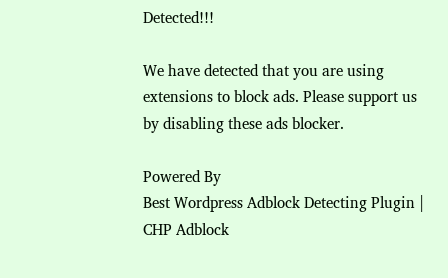Detected!!!

We have detected that you are using extensions to block ads. Please support us by disabling these ads blocker.

Powered By
Best Wordpress Adblock Detecting Plugin | CHP Adblock